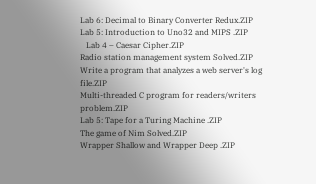Lab 6: Decimal to Binary Converter Redux.ZIP
Lab 5: Introduction to Uno32 and MIPS .ZIP
   Lab 4 – Caesar Cipher.ZIP
Radio station management system Solved.ZIP
Write a program that analyzes a web server's log file.ZIP
Multi-threaded C program for readers/writers problem.ZIP
Lab 5: Tape for a Turing Machine .ZIP
The game of Nim Solved.ZIP
Wrapper Shallow and Wrapper Deep .ZIP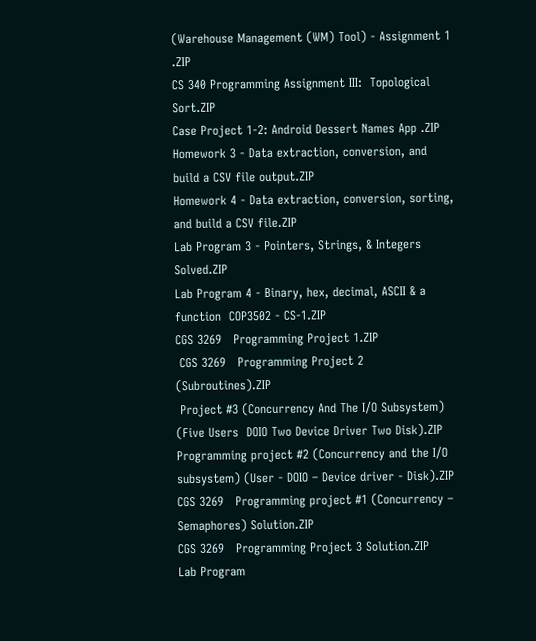(Warehouse Management (WM) Tool) - Assignment 1 .ZIP
CS 340 Programming Assignment III:  Topological Sort.ZIP
Case Project 1-2: Android Dessert Names App .ZIP
Homework 3 - Data extraction, conversion, and build a CSV file output.ZIP
Homework 4 - Data extraction, conversion, sorting, and build a CSV file.ZIP
Lab Program 3 - Pointers, Strings, & Integers Solved.ZIP
Lab Program 4 - Binary, hex, decimal, ASCII & a function  COP3502 - CS-1.ZIP
CGS 3269   Programming Project 1.ZIP
 CGS 3269   Programming Project 2 (Subroutines).ZIP
 Project #3 (Concurrency And The I/O Subsystem) (Five Users  DOIO Two Device Driver Two Disk).ZIP
Programming project #2 (Concurrency and the I/O subsystem) (User - DOIO – Device driver - Disk).ZIP
CGS 3269   Programming project #1 (Concurrency – Semaphores) Solution.ZIP
CGS 3269   Programming Project 3 Solution.ZIP
Lab Program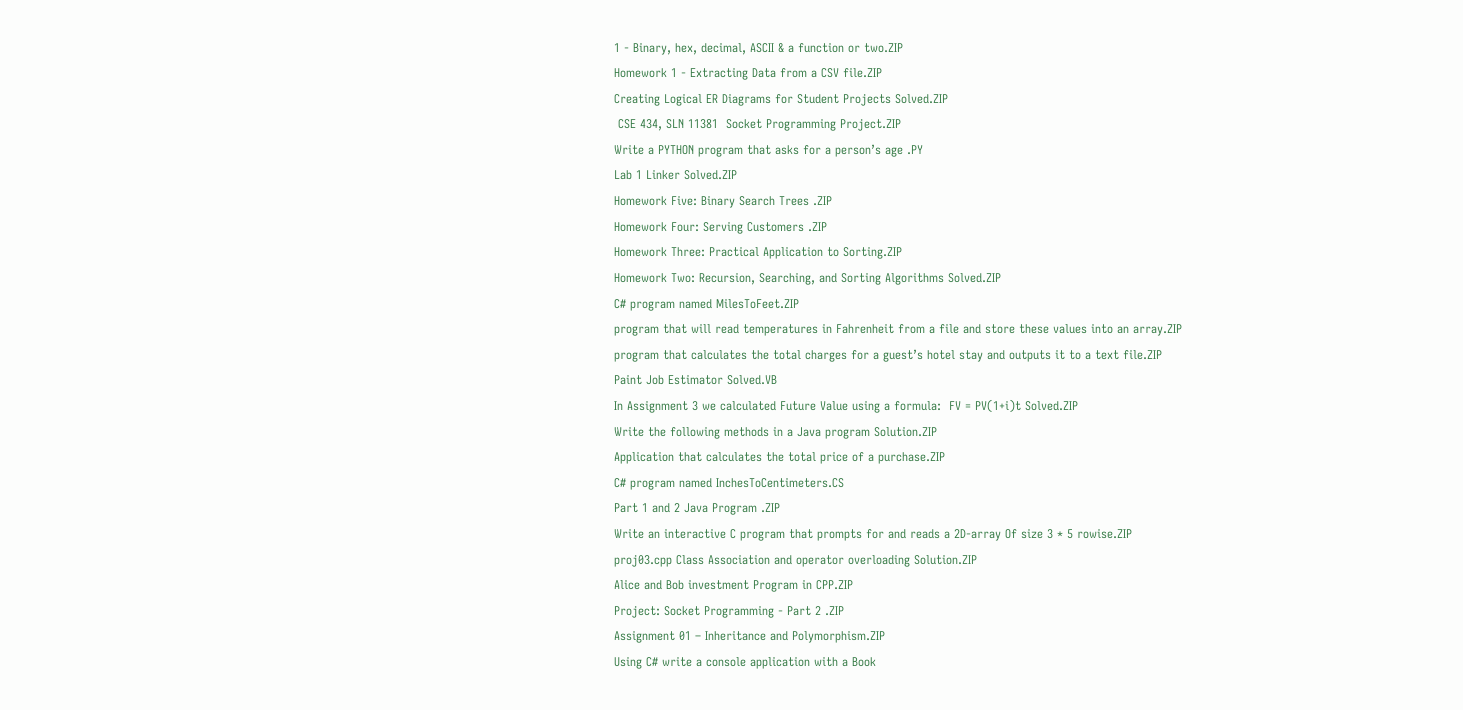1 - Binary, hex, decimal, ASCII & a function or two.ZIP
Homework 1 - Extracting Data from a CSV file.ZIP
Creating Logical ER Diagrams for Student Projects Solved.ZIP
 CSE 434, SLN 11381  Socket Programming Project.ZIP
Write a PYTHON program that asks for a person’s age .PY
Lab 1 Linker Solved.ZIP
Homework Five: Binary Search Trees .ZIP
Homework Four: Serving Customers .ZIP
Homework Three: Practical Application to Sorting.ZIP
Homework Two: Recursion, Searching, and Sorting Algorithms Solved.ZIP
C# program named MilesToFeet.ZIP
program that will read temperatures in Fahrenheit from a file and store these values into an array.ZIP
program that calculates the total charges for a guest’s hotel stay and outputs it to a text file.ZIP
Paint Job Estimator Solved.VB
In Assignment 3 we calculated Future Value using a formula:  FV = PV(1+i)t Solved.ZIP
Write the following methods in a Java program Solution.ZIP
Application that calculates the total price of a purchase.ZIP
C# program named InchesToCentimeters.CS
Part 1 and 2 Java Program .ZIP
Write an interactive C program that prompts for and reads a 2D-array Of size 3 * 5 rowise.ZIP
proj03.cpp Class Association and operator overloading Solution.ZIP
Alice and Bob investment Program in CPP.ZIP
Project: Socket Programming - Part 2 .ZIP
Assignment 01 – Inheritance and Polymorphism.ZIP
Using C# write a console application with a Book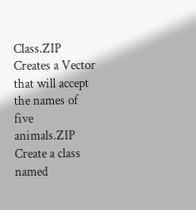Class.ZIP
Creates a Vector that will accept the names of five animals.ZIP
Create a class named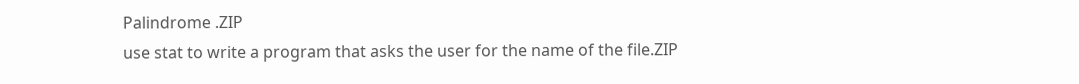Palindrome .ZIP
use stat to write a program that asks the user for the name of the file.ZIP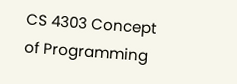CS 4303 Concept of Programming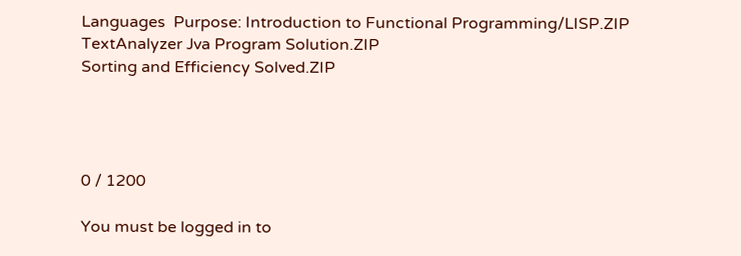Languages  Purpose: Introduction to Functional Programming/LISP.ZIP
TextAnalyzer Jva Program Solution.ZIP
Sorting and Efficiency Solved.ZIP




0 / 1200

You must be logged in to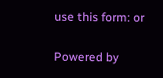use this form: or

Powered by